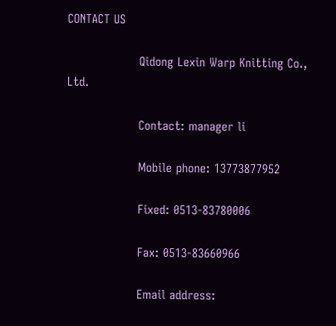CONTACT US

                  Qidong Lexin Warp Knitting Co., Ltd.

                  Contact: manager li

                  Mobile phone: 13773877952

                  Fixed: 0513-83780006

                  Fax: 0513-83660966

                  Email address: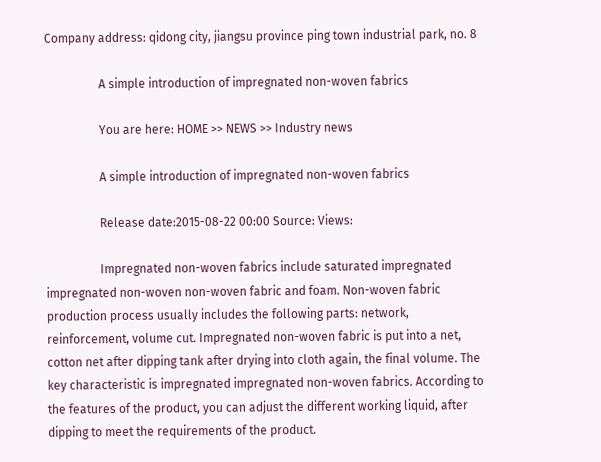Company address: qidong city, jiangsu province ping town industrial park, no. 8

                  A simple introduction of impregnated non-woven fabrics

                  You are here: HOME >> NEWS >> Industry news

                  A simple introduction of impregnated non-woven fabrics

                  Release date:2015-08-22 00:00 Source: Views:

                  Impregnated non-woven fabrics include saturated impregnated impregnated non-woven non-woven fabric and foam. Non-woven fabric production process usually includes the following parts: network, reinforcement, volume cut. Impregnated non-woven fabric is put into a net, cotton net after dipping tank after drying into cloth again, the final volume. The key characteristic is impregnated impregnated non-woven fabrics. According to the features of the product, you can adjust the different working liquid, after dipping to meet the requirements of the product.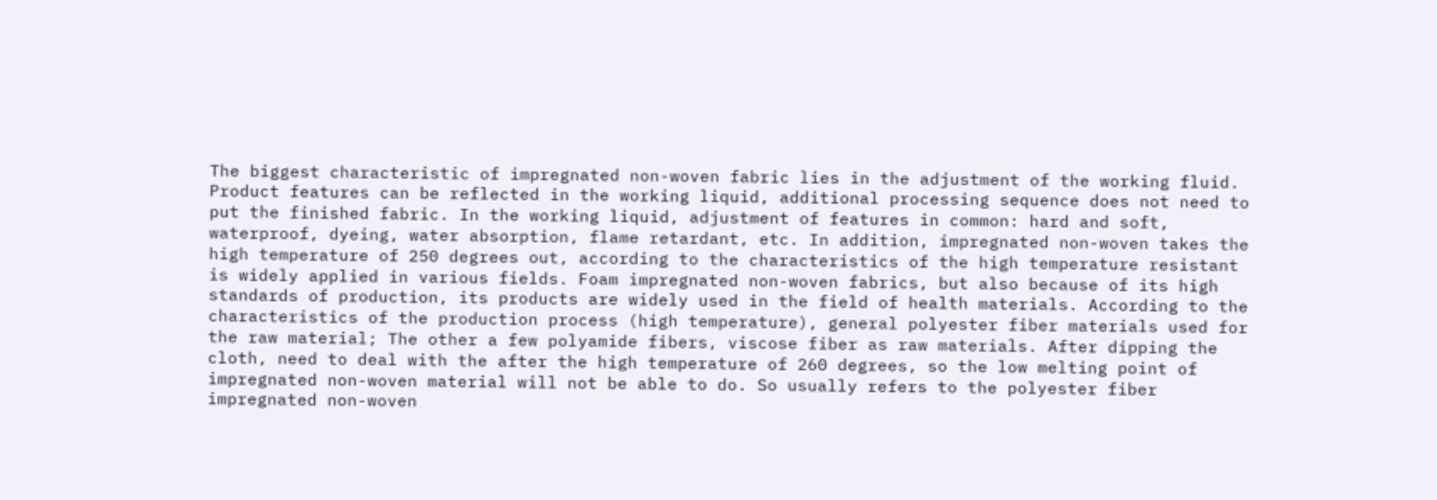The biggest characteristic of impregnated non-woven fabric lies in the adjustment of the working fluid. Product features can be reflected in the working liquid, additional processing sequence does not need to put the finished fabric. In the working liquid, adjustment of features in common: hard and soft, waterproof, dyeing, water absorption, flame retardant, etc. In addition, impregnated non-woven takes the high temperature of 250 degrees out, according to the characteristics of the high temperature resistant is widely applied in various fields. Foam impregnated non-woven fabrics, but also because of its high standards of production, its products are widely used in the field of health materials. According to the characteristics of the production process (high temperature), general polyester fiber materials used for the raw material; The other a few polyamide fibers, viscose fiber as raw materials. After dipping the cloth, need to deal with the after the high temperature of 260 degrees, so the low melting point of impregnated non-woven material will not be able to do. So usually refers to the polyester fiber impregnated non-woven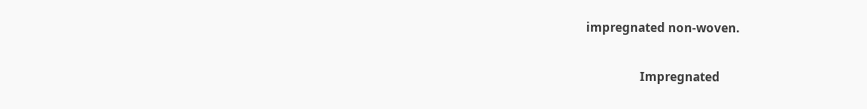impregnated non-woven.

                  Impregnated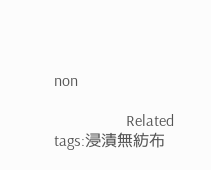non

                  Related tags:浸漬無紡布